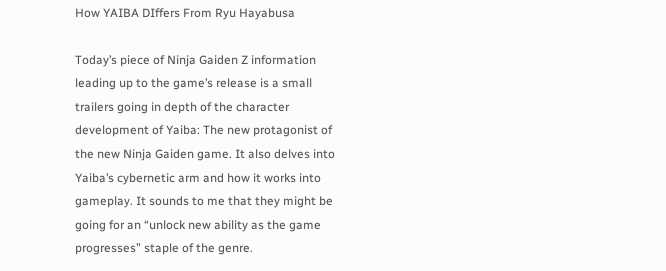How YAIBA DIffers From Ryu Hayabusa

Today’s piece of Ninja Gaiden Z information leading up to the game’s release is a small trailers going in depth of the character development of Yaiba: The new protagonist of the new Ninja Gaiden game. It also delves into Yaiba’s cybernetic arm and how it works into gameplay. It sounds to me that they might be going for an “unlock new ability as the game progresses” staple of the genre.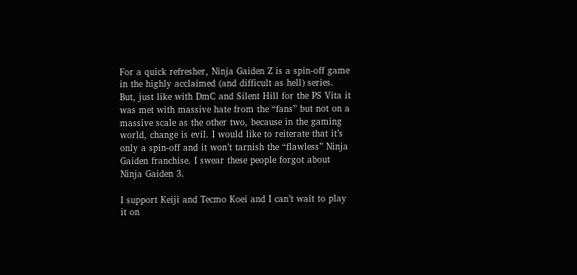For a quick refresher, Ninja Gaiden Z is a spin-off game in the highly acclaimed (and difficult as hell) series. But, just like with DmC and Silent Hill for the PS Vita it was met with massive hate from the “fans” but not on a massive scale as the other two, because in the gaming world, change is evil. I would like to reiterate that it’s only a spin-off and it won’t tarnish the “flawless” Ninja Gaiden franchise. I swear these people forgot about Ninja Gaiden 3.

I support Keiji and Tecmo Koei and I can’t wait to play it on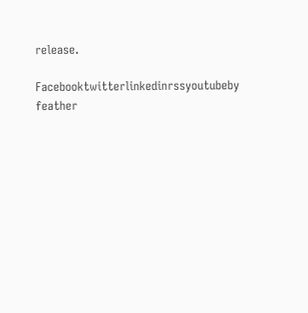release.

Facebooktwitterlinkedinrssyoutubeby feather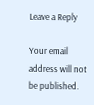Leave a Reply

Your email address will not be published.